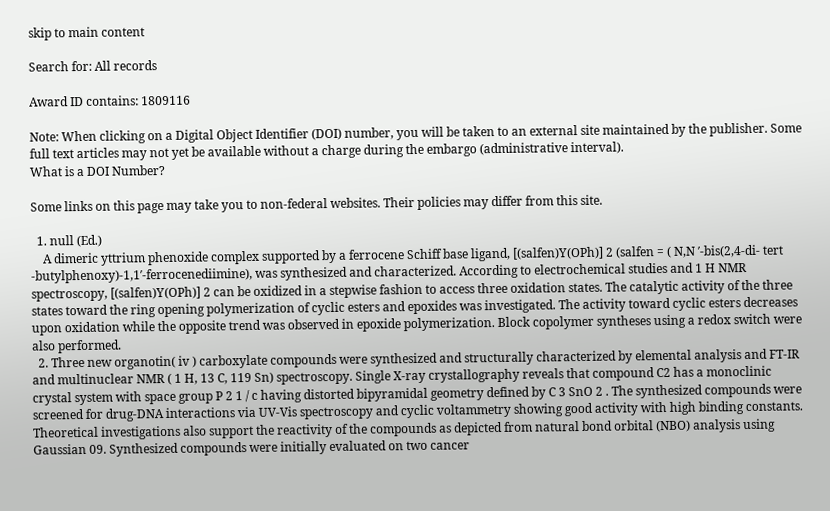skip to main content

Search for: All records

Award ID contains: 1809116

Note: When clicking on a Digital Object Identifier (DOI) number, you will be taken to an external site maintained by the publisher. Some full text articles may not yet be available without a charge during the embargo (administrative interval).
What is a DOI Number?

Some links on this page may take you to non-federal websites. Their policies may differ from this site.

  1. null (Ed.)
    A dimeric yttrium phenoxide complex supported by a ferrocene Schiff base ligand, [(salfen)Y(OPh)] 2 (salfen = ( N,N ′-bis(2,4-di- tert -butylphenoxy)-1,1′-ferrocenediimine), was synthesized and characterized. According to electrochemical studies and 1 H NMR spectroscopy, [(salfen)Y(OPh)] 2 can be oxidized in a stepwise fashion to access three oxidation states. The catalytic activity of the three states toward the ring opening polymerization of cyclic esters and epoxides was investigated. The activity toward cyclic esters decreases upon oxidation while the opposite trend was observed in epoxide polymerization. Block copolymer syntheses using a redox switch were also performed.
  2. Three new organotin( iv ) carboxylate compounds were synthesized and structurally characterized by elemental analysis and FT-IR and multinuclear NMR ( 1 H, 13 C, 119 Sn) spectroscopy. Single X-ray crystallography reveals that compound C2 has a monoclinic crystal system with space group P 2 1 / c having distorted bipyramidal geometry defined by C 3 SnO 2 . The synthesized compounds were screened for drug-DNA interactions via UV-Vis spectroscopy and cyclic voltammetry showing good activity with high binding constants. Theoretical investigations also support the reactivity of the compounds as depicted from natural bond orbital (NBO) analysis using Gaussian 09. Synthesized compounds were initially evaluated on two cancer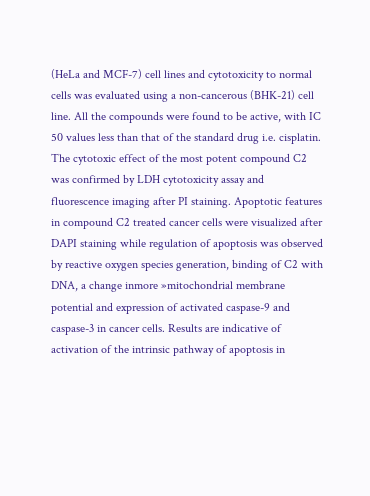(HeLa and MCF-7) cell lines and cytotoxicity to normal cells was evaluated using a non-cancerous (BHK-21) cell line. All the compounds were found to be active, with IC 50 values less than that of the standard drug i.e. cisplatin. The cytotoxic effect of the most potent compound C2 was confirmed by LDH cytotoxicity assay and fluorescence imaging after PI staining. Apoptotic features in compound C2 treated cancer cells were visualized after DAPI staining while regulation of apoptosis was observed by reactive oxygen species generation, binding of C2 with DNA, a change inmore »mitochondrial membrane potential and expression of activated caspase-9 and caspase-3 in cancer cells. Results are indicative of activation of the intrinsic pathway of apoptosis in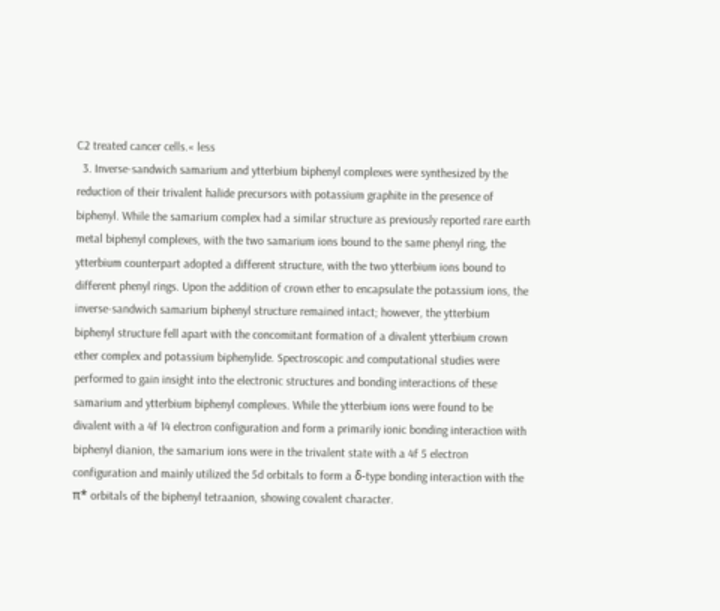C2 treated cancer cells.« less
  3. Inverse-sandwich samarium and ytterbium biphenyl complexes were synthesized by the reduction of their trivalent halide precursors with potassium graphite in the presence of biphenyl. While the samarium complex had a similar structure as previously reported rare earth metal biphenyl complexes, with the two samarium ions bound to the same phenyl ring, the ytterbium counterpart adopted a different structure, with the two ytterbium ions bound to different phenyl rings. Upon the addition of crown ether to encapsulate the potassium ions, the inverse-sandwich samarium biphenyl structure remained intact; however, the ytterbium biphenyl structure fell apart with the concomitant formation of a divalent ytterbium crown ether complex and potassium biphenylide. Spectroscopic and computational studies were performed to gain insight into the electronic structures and bonding interactions of these samarium and ytterbium biphenyl complexes. While the ytterbium ions were found to be divalent with a 4f 14 electron configuration and form a primarily ionic bonding interaction with biphenyl dianion, the samarium ions were in the trivalent state with a 4f 5 electron configuration and mainly utilized the 5d orbitals to form a δ-type bonding interaction with the π* orbitals of the biphenyl tetraanion, showing covalent character.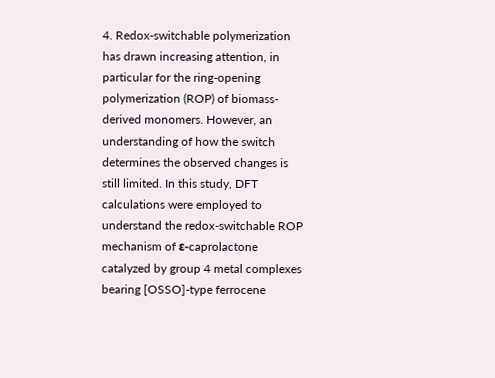4. Redox-switchable polymerization has drawn increasing attention, in particular for the ring-opening polymerization (ROP) of biomass-derived monomers. However, an understanding of how the switch determines the observed changes is still limited. In this study, DFT calculations were employed to understand the redox-switchable ROP mechanism of ε-caprolactone catalyzed by group 4 metal complexes bearing [OSSO]-type ferrocene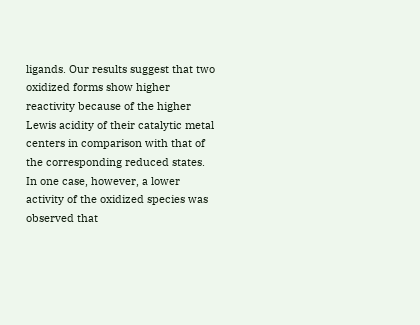ligands. Our results suggest that two oxidized forms show higher reactivity because of the higher Lewis acidity of their catalytic metal centers in comparison with that of the corresponding reduced states. In one case, however, a lower activity of the oxidized species was observed that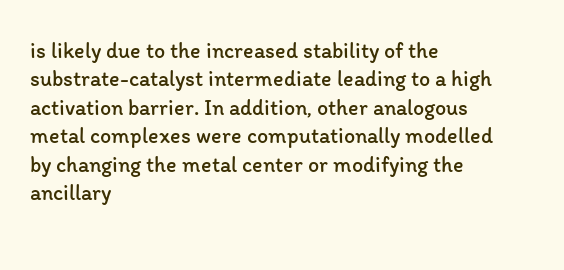is likely due to the increased stability of the substrate-catalyst intermediate leading to a high activation barrier. In addition, other analogous metal complexes were computationally modelled by changing the metal center or modifying the ancillary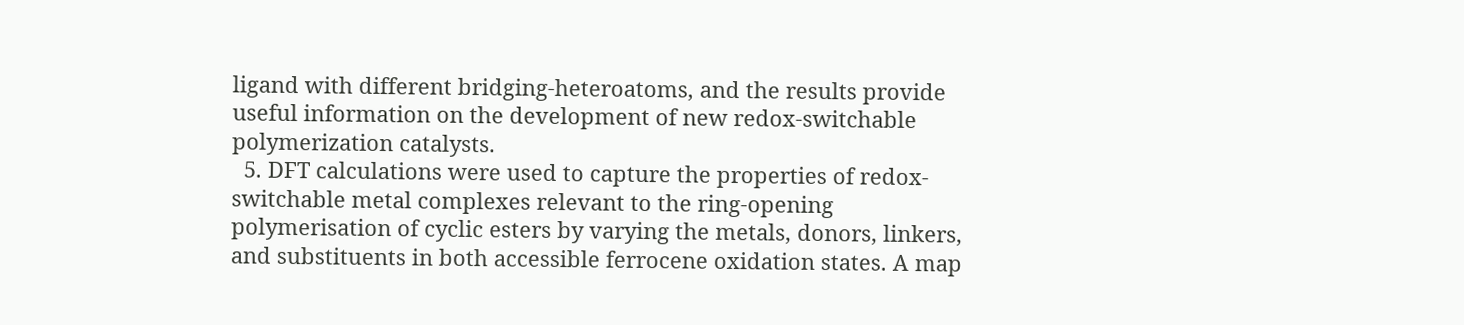ligand with different bridging-heteroatoms, and the results provide useful information on the development of new redox-switchable polymerization catalysts.
  5. DFT calculations were used to capture the properties of redox-switchable metal complexes relevant to the ring-opening polymerisation of cyclic esters by varying the metals, donors, linkers, and substituents in both accessible ferrocene oxidation states. A map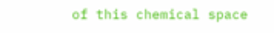of this chemical space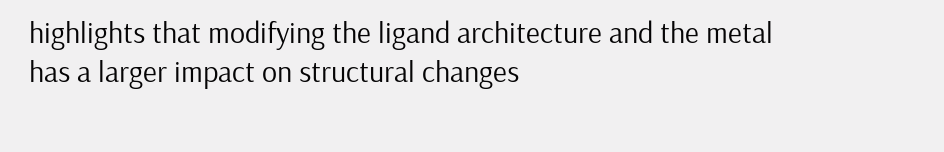highlights that modifying the ligand architecture and the metal has a larger impact on structural changes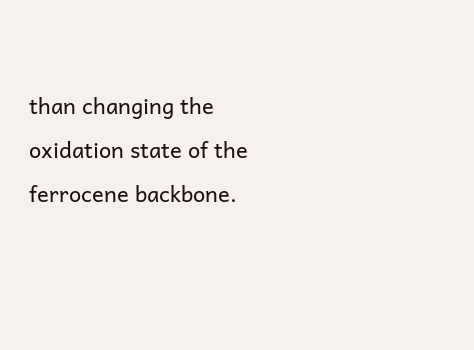than changing the oxidation state of the ferrocene backbone.